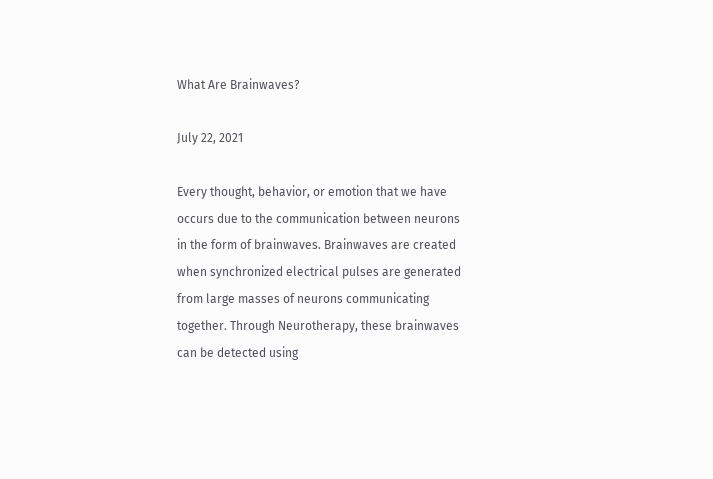What Are Brainwaves?

July 22, 2021

Every thought, behavior, or emotion that we have occurs due to the communication between neurons in the form of brainwaves. Brainwaves are created when synchronized electrical pulses are generated from large masses of neurons communicating together. Through Neurotherapy, these brainwaves can be detected using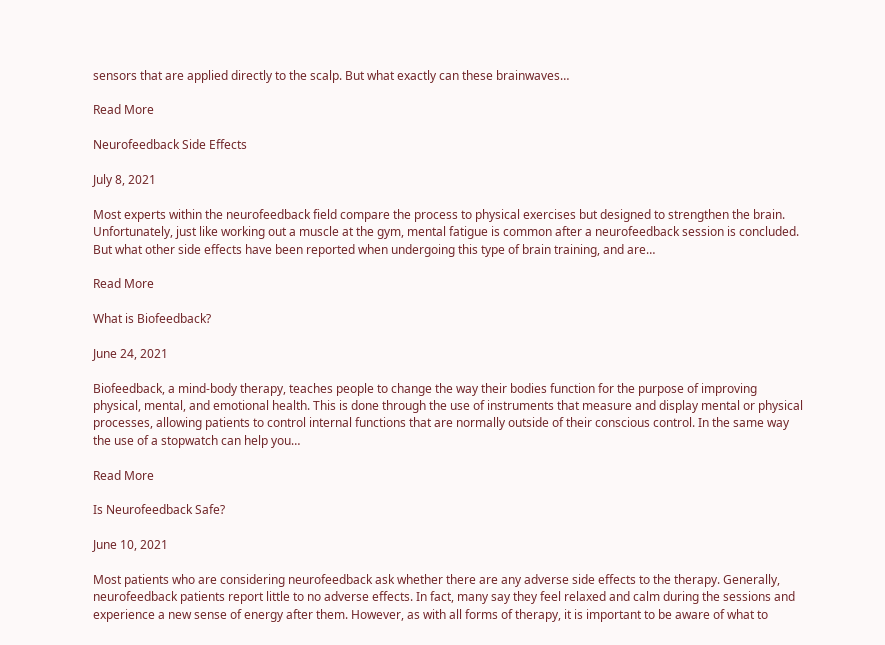sensors that are applied directly to the scalp. But what exactly can these brainwaves…

Read More

Neurofeedback Side Effects

July 8, 2021

Most experts within the neurofeedback field compare the process to physical exercises but designed to strengthen the brain. Unfortunately, just like working out a muscle at the gym, mental fatigue is common after a neurofeedback session is concluded. But what other side effects have been reported when undergoing this type of brain training, and are…

Read More

What is Biofeedback?

June 24, 2021

Biofeedback, a mind-body therapy, teaches people to change the way their bodies function for the purpose of improving physical, mental, and emotional health. This is done through the use of instruments that measure and display mental or physical processes, allowing patients to control internal functions that are normally outside of their conscious control. In the same way the use of a stopwatch can help you…

Read More

Is Neurofeedback Safe?

June 10, 2021

Most patients who are considering neurofeedback ask whether there are any adverse side effects to the therapy. Generally, neurofeedback patients report little to no adverse effects. In fact, many say they feel relaxed and calm during the sessions and experience a new sense of energy after them. However, as with all forms of therapy, it is important to be aware of what to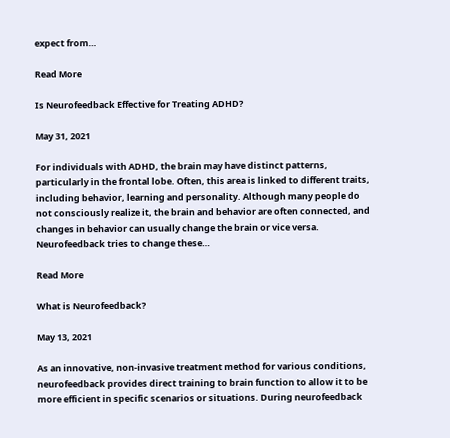expect from…

Read More

Is Neurofeedback Effective for Treating ADHD?

May 31, 2021

For individuals with ADHD, the brain may have distinct patterns, particularly in the frontal lobe. Often, this area is linked to different traits, including behavior, learning and personality. Although many people do not consciously realize it, the brain and behavior are often connected, and changes in behavior can usually change the brain or vice versa. Neurofeedback tries to change these…

Read More

What is Neurofeedback?

May 13, 2021

As an innovative, non-invasive treatment method for various conditions, neurofeedback provides direct training to brain function to allow it to be more efficient in specific scenarios or situations. During neurofeedback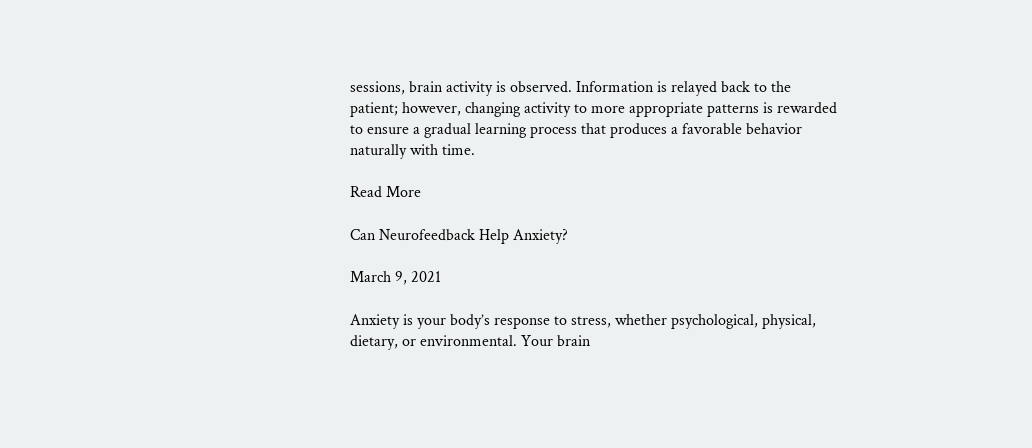sessions, brain activity is observed. Information is relayed back to the patient; however, changing activity to more appropriate patterns is rewarded to ensure a gradual learning process that produces a favorable behavior naturally with time.

Read More

Can Neurofeedback Help Anxiety?

March 9, 2021

Anxiety is your body’s response to stress, whether psychological, physical, dietary, or environmental. Your brain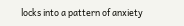locks into a pattern of anxiety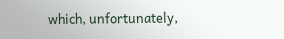which, unfortunately,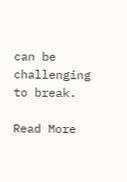can be challenging to break.

Read More